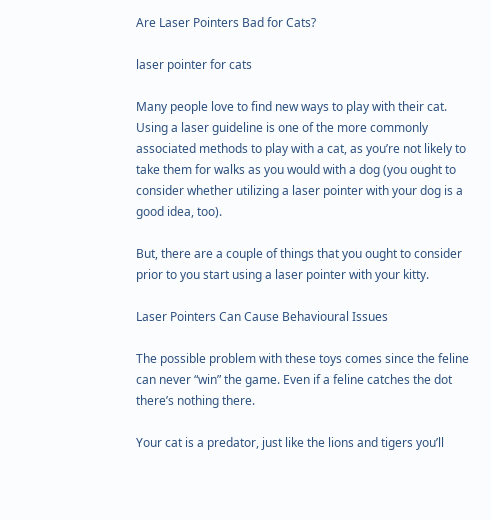Are Laser Pointers Bad for Cats?

laser pointer for cats

Many people love to find new ways to play with their cat. Using a laser guideline is one of the more commonly associated methods to play with a cat, as you’re not likely to take them for walks as you would with a dog (you ought to consider whether utilizing a laser pointer with your dog is a good idea, too).

But, there are a couple of things that you ought to consider prior to you start using a laser pointer with your kitty.

Laser Pointers Can Cause Behavioural Issues

The possible problem with these toys comes since the feline can never “win” the game. Even if a feline catches the dot there’s nothing there.

Your cat is a predator, just like the lions and tigers you’ll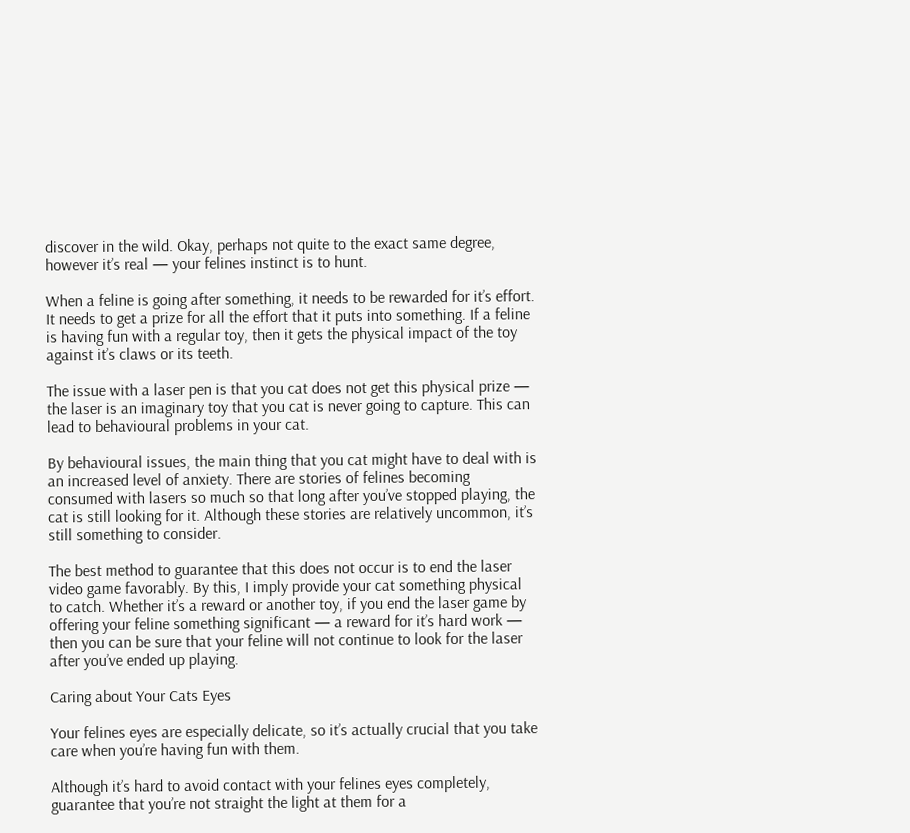discover in the wild. Okay, perhaps not quite to the exact same degree, however it’s real — your felines instinct is to hunt.

When a feline is going after something, it needs to be rewarded for it’s effort. It needs to get a prize for all the effort that it puts into something. If a feline is having fun with a regular toy, then it gets the physical impact of the toy against it’s claws or its teeth.

The issue with a laser pen is that you cat does not get this physical prize — the laser is an imaginary toy that you cat is never going to capture. This can lead to behavioural problems in your cat.

By behavioural issues, the main thing that you cat might have to deal with is an increased level of anxiety. There are stories of felines becoming consumed with lasers so much so that long after you’ve stopped playing, the cat is still looking for it. Although these stories are relatively uncommon, it’s still something to consider.

The best method to guarantee that this does not occur is to end the laser video game favorably. By this, I imply provide your cat something physical to catch. Whether it’s a reward or another toy, if you end the laser game by offering your feline something significant — a reward for it’s hard work — then you can be sure that your feline will not continue to look for the laser after you’ve ended up playing.

Caring about Your Cats Eyes

Your felines eyes are especially delicate, so it’s actually crucial that you take care when you’re having fun with them.

Although it’s hard to avoid contact with your felines eyes completely, guarantee that you’re not straight the light at them for a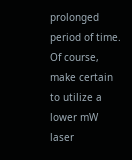prolonged period of time. Of course, make certain to utilize a lower mW laser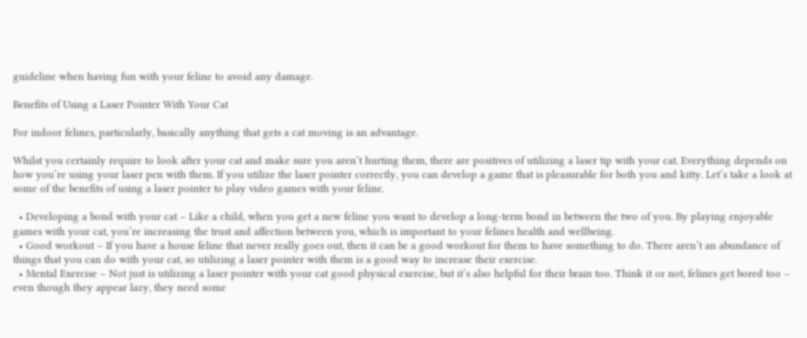guideline when having fun with your feline to avoid any damage.

Benefits of Using a Laser Pointer With Your Cat

For indoor felines, particularly, basically anything that gets a cat moving is an advantage.

Whilst you certainly require to look after your cat and make sure you aren’t hurting them, there are positives of utilizing a laser tip with your cat. Everything depends on how you’re using your laser pen with them. If you utilize the laser pointer correctly, you can develop a game that is pleasurable for both you and kitty. Let’s take a look at some of the benefits of using a laser pointer to play video games with your feline.

  • Developing a bond with your cat – Like a child, when you get a new feline you want to develop a long-term bond in between the two of you. By playing enjoyable games with your cat, you’re increasing the trust and affection between you, which is important to your felines health and wellbeing.
  • Good workout – If you have a house feline that never really goes out, then it can be a good workout for them to have something to do. There aren’t an abundance of things that you can do with your cat, so utilizing a laser pointer with them is a good way to increase their exercise.
  • Mental Exercise – Not just is utilizing a laser pointer with your cat good physical exercise, but it’s also helpful for their brain too. Think it or not, felines get bored too – even though they appear lazy, they need some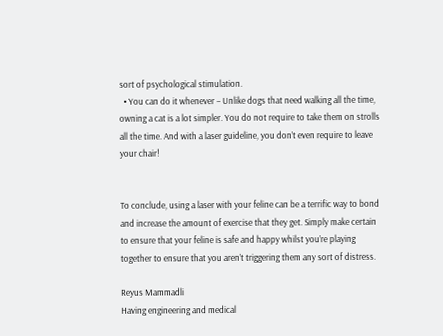sort of psychological stimulation.
  • You can do it whenever – Unlike dogs that need walking all the time, owning a cat is a lot simpler. You do not require to take them on strolls all the time. And with a laser guideline, you don’t even require to leave your chair!


To conclude, using a laser with your feline can be a terrific way to bond and increase the amount of exercise that they get. Simply make certain to ensure that your feline is safe and happy whilst you’re playing together to ensure that you aren’t triggering them any sort of distress.

Reyus Mammadli
Having engineering and medical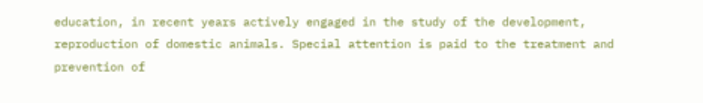education, in recent years actively engaged in the study of the development, reproduction of domestic animals. Special attention is paid to the treatment and prevention of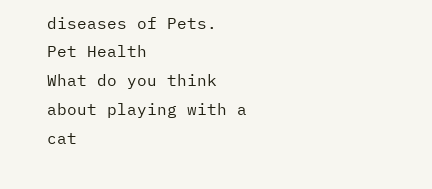diseases of Pets.
Pet Health
What do you think about playing with a cat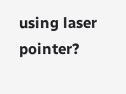using laser pointer?